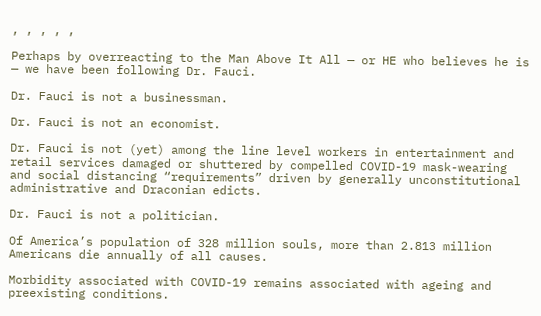, , , , ,

Perhaps by overreacting to the Man Above It All — or HE who believes he is — we have been following Dr. Fauci.

Dr. Fauci is not a businessman.

Dr. Fauci is not an economist.

Dr. Fauci is not (yet) among the line level workers in entertainment and retail services damaged or shuttered by compelled COVID-19 mask-wearing and social distancing “requirements” driven by generally unconstitutional administrative and Draconian edicts.

Dr. Fauci is not a politician.

Of America’s population of 328 million souls, more than 2.813 million Americans die annually of all causes.

Morbidity associated with COVID-19 remains associated with ageing and preexisting conditions.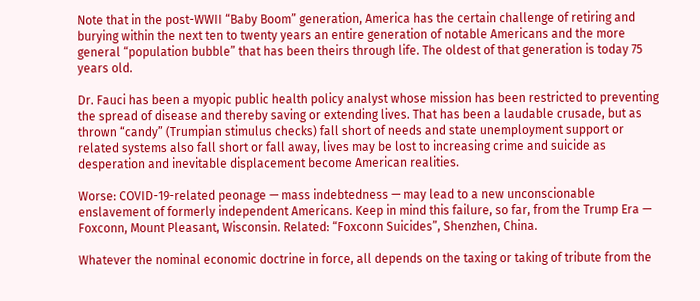Note that in the post-WWII “Baby Boom” generation, America has the certain challenge of retiring and burying within the next ten to twenty years an entire generation of notable Americans and the more general “population bubble” that has been theirs through life. The oldest of that generation is today 75 years old.

Dr. Fauci has been a myopic public health policy analyst whose mission has been restricted to preventing the spread of disease and thereby saving or extending lives. That has been a laudable crusade, but as thrown “candy” (Trumpian stimulus checks) fall short of needs and state unemployment support or related systems also fall short or fall away, lives may be lost to increasing crime and suicide as desperation and inevitable displacement become American realities.

Worse: COVID-19-related peonage — mass indebtedness — may lead to a new unconscionable enslavement of formerly independent Americans. Keep in mind this failure, so far, from the Trump Era — Foxconn, Mount Pleasant, Wisconsin. Related: “Foxconn Suicides”, Shenzhen, China.

Whatever the nominal economic doctrine in force, all depends on the taxing or taking of tribute from the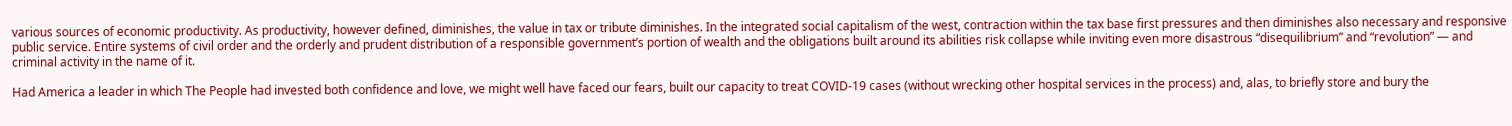various sources of economic productivity. As productivity, however defined, diminishes, the value in tax or tribute diminishes. In the integrated social capitalism of the west, contraction within the tax base first pressures and then diminishes also necessary and responsive public service. Entire systems of civil order and the orderly and prudent distribution of a responsible government’s portion of wealth and the obligations built around its abilities risk collapse while inviting even more disastrous “disequilibrium” and “revolution” — and criminal activity in the name of it.

Had America a leader in which The People had invested both confidence and love, we might well have faced our fears, built our capacity to treat COVID-19 cases (without wrecking other hospital services in the process) and, alas, to briefly store and bury the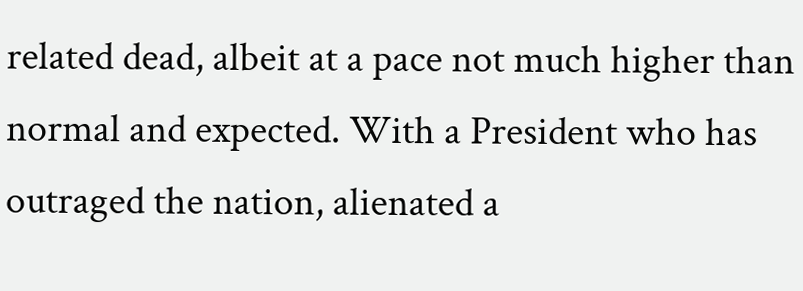related dead, albeit at a pace not much higher than normal and expected. With a President who has outraged the nation, alienated a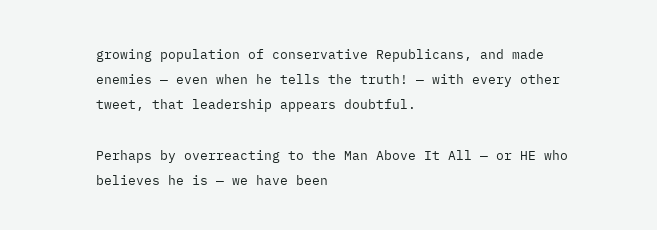growing population of conservative Republicans, and made enemies — even when he tells the truth! — with every other tweet, that leadership appears doubtful.

Perhaps by overreacting to the Man Above It All — or HE who believes he is — we have been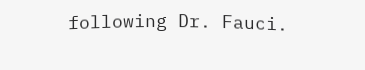following Dr. Fauci.